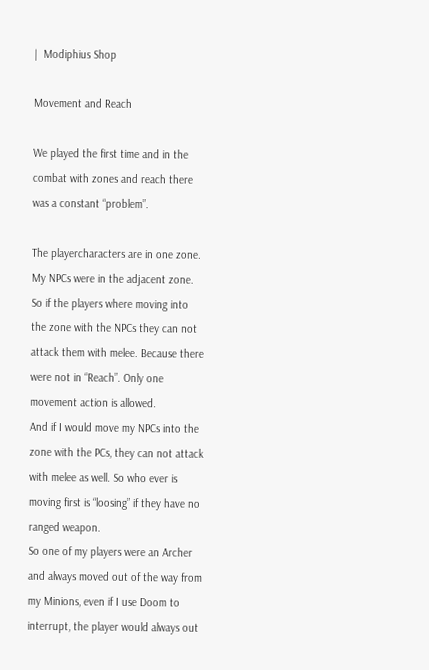|  Modiphius Shop

Movement and Reach

We played the first time and in the combat with zones and reach there was a constant “problem”.

The playercharacters are in one zone. My NPCs were in the adjacent zone. So if the players where moving into the zone with the NPCs they can not attack them with melee. Because there were not in “Reach”. Only one movement action is allowed.
And if I would move my NPCs into the zone with the PCs, they can not attack with melee as well. So who ever is moving first is “loosing” if they have no ranged weapon.
So one of my players were an Archer and always moved out of the way from my Minions, even if I use Doom to interrupt, the player would always out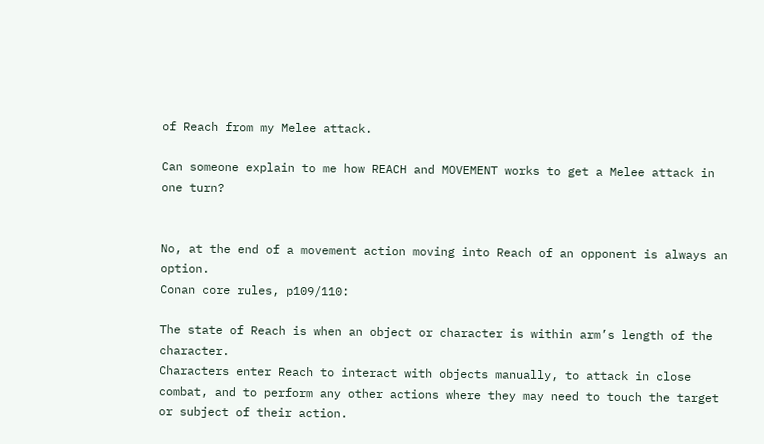of Reach from my Melee attack.

Can someone explain to me how REACH and MOVEMENT works to get a Melee attack in one turn?


No, at the end of a movement action moving into Reach of an opponent is always an option.
Conan core rules, p109/110:

The state of Reach is when an object or character is within arm’s length of the character.
Characters enter Reach to interact with objects manually, to attack in close combat, and to perform any other actions where they may need to touch the target or subject of their action.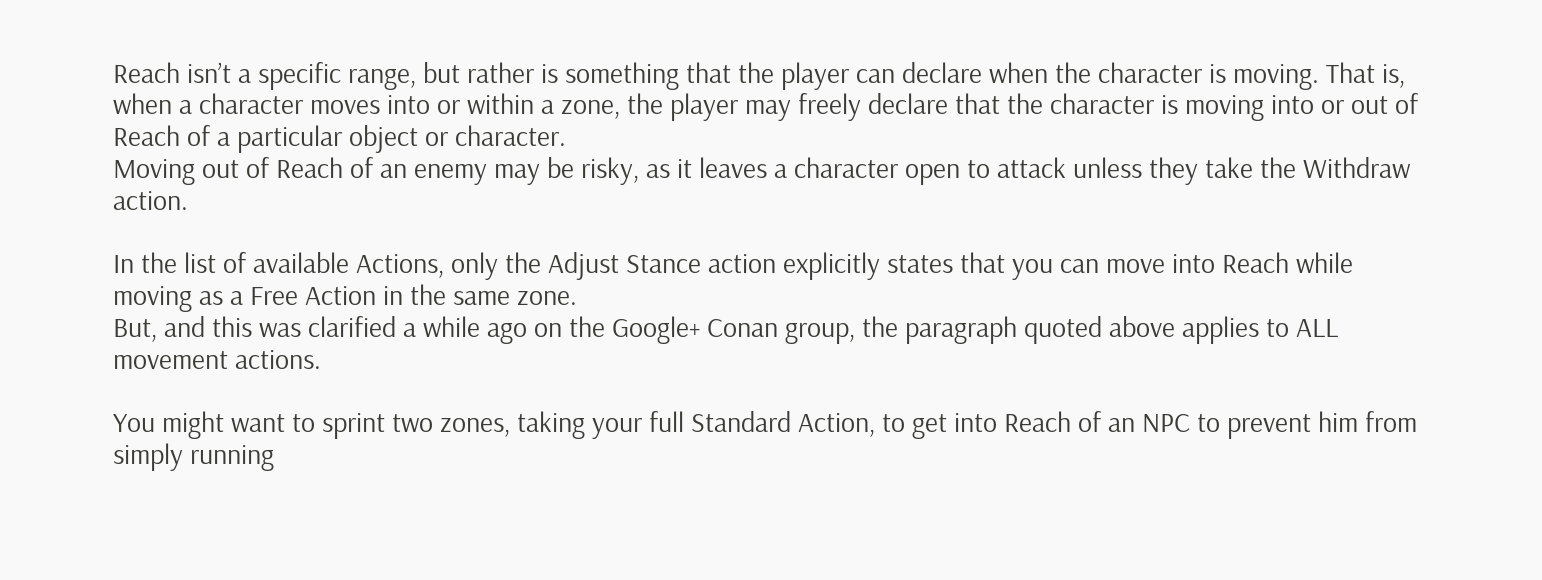Reach isn’t a specific range, but rather is something that the player can declare when the character is moving. That is, when a character moves into or within a zone, the player may freely declare that the character is moving into or out of Reach of a particular object or character.
Moving out of Reach of an enemy may be risky, as it leaves a character open to attack unless they take the Withdraw action.

In the list of available Actions, only the Adjust Stance action explicitly states that you can move into Reach while moving as a Free Action in the same zone.
But, and this was clarified a while ago on the Google+ Conan group, the paragraph quoted above applies to ALL movement actions.

You might want to sprint two zones, taking your full Standard Action, to get into Reach of an NPC to prevent him from simply running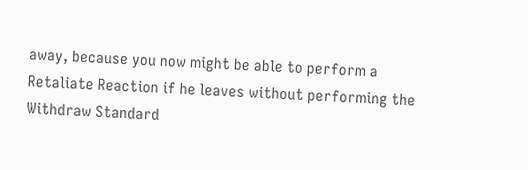away, because you now might be able to perform a Retaliate Reaction if he leaves without performing the Withdraw Standard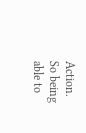Action.
So being able to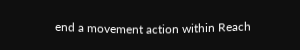end a movement action within Reach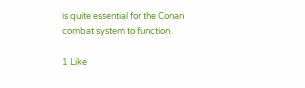is quite essential for the Conan combat system to function.

1 Like